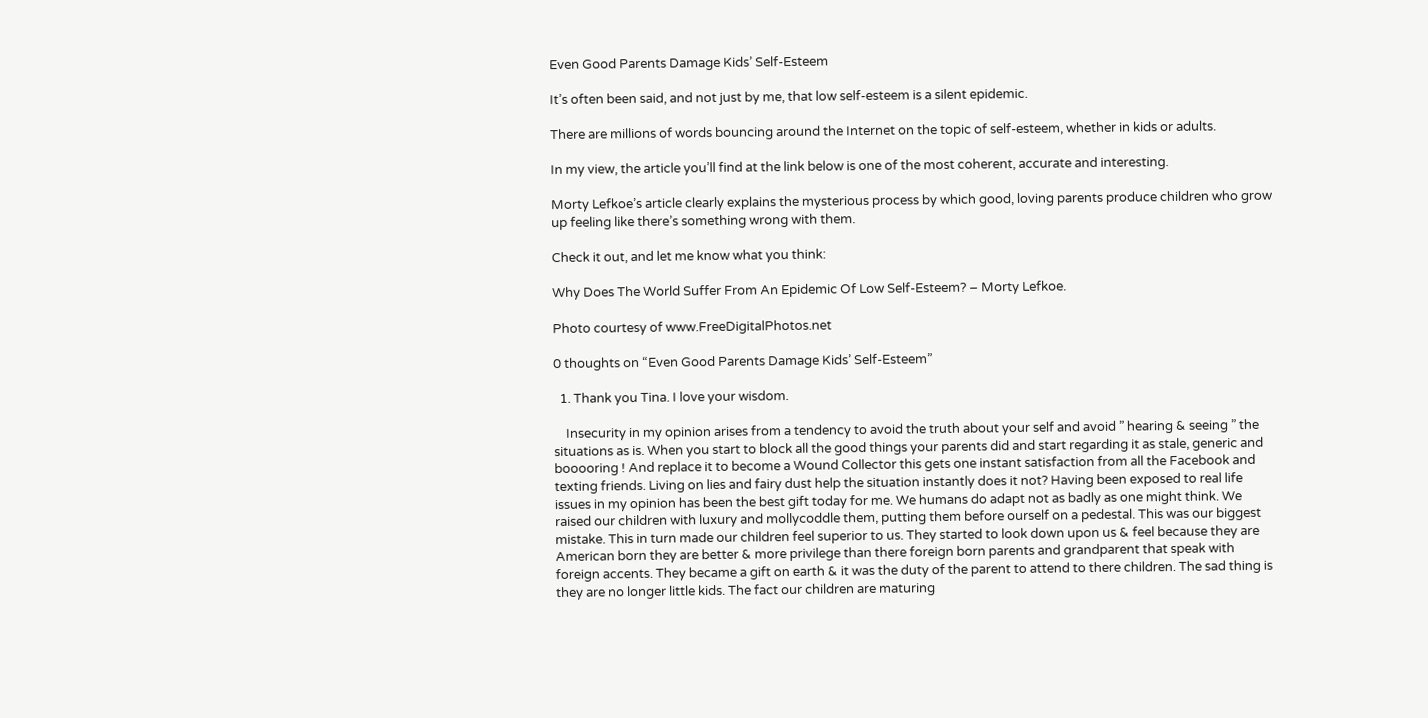Even Good Parents Damage Kids’ Self-Esteem

It’s often been said, and not just by me, that low self-esteem is a silent epidemic.

There are millions of words bouncing around the Internet on the topic of self-esteem, whether in kids or adults.

In my view, the article you’ll find at the link below is one of the most coherent, accurate and interesting.

Morty Lefkoe’s article clearly explains the mysterious process by which good, loving parents produce children who grow up feeling like there’s something wrong with them.

Check it out, and let me know what you think:

Why Does The World Suffer From An Epidemic Of Low Self-Esteem? – Morty Lefkoe.

Photo courtesy of www.FreeDigitalPhotos.net

0 thoughts on “Even Good Parents Damage Kids’ Self-Esteem”

  1. Thank you Tina. I love your wisdom.

    Insecurity in my opinion arises from a tendency to avoid the truth about your self and avoid ” hearing & seeing ” the situations as is. When you start to block all the good things your parents did and start regarding it as stale, generic and booooring ! And replace it to become a Wound Collector this gets one instant satisfaction from all the Facebook and texting friends. Living on lies and fairy dust help the situation instantly does it not? Having been exposed to real life issues in my opinion has been the best gift today for me. We humans do adapt not as badly as one might think. We raised our children with luxury and mollycoddle them, putting them before ourself on a pedestal. This was our biggest mistake. This in turn made our children feel superior to us. They started to look down upon us & feel because they are American born they are better & more privilege than there foreign born parents and grandparent that speak with foreign accents. They became a gift on earth & it was the duty of the parent to attend to there children. The sad thing is they are no longer little kids. The fact our children are maturing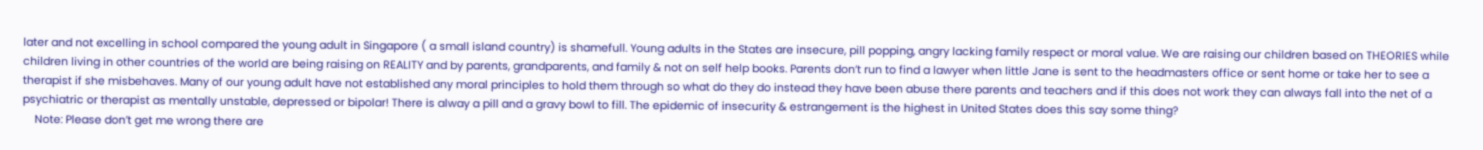later and not excelling in school compared the young adult in Singapore ( a small island country) is shamefull. Young adults in the States are insecure, pill popping, angry lacking family respect or moral value. We are raising our children based on THEORIES while children living in other countries of the world are being raising on REALITY and by parents, grandparents, and family & not on self help books. Parents don’t run to find a lawyer when little Jane is sent to the headmasters office or sent home or take her to see a therapist if she misbehaves. Many of our young adult have not established any moral principles to hold them through so what do they do instead they have been abuse there parents and teachers and if this does not work they can always fall into the net of a psychiatric or therapist as mentally unstable, depressed or bipolar! There is alway a pill and a gravy bowl to fill. The epidemic of insecurity & estrangement is the highest in United States does this say some thing?
    Note: Please don’t get me wrong there are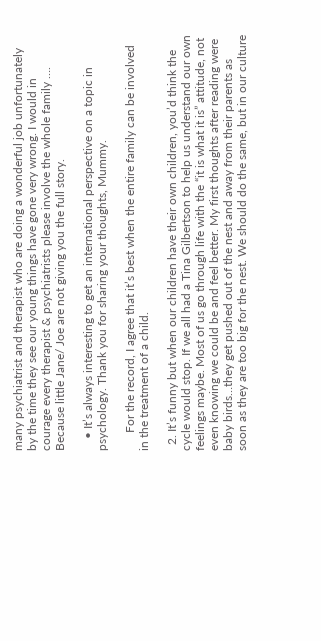many psychiatrist and therapist who are doing a wonderful job unfortunately by the time they see our young things have gone very wrong. I would in courage every therapist & psychiatrists please involve the whole family …. Because little Jane/ Joe are not giving you the full story.

    • It’s always interesting to get an international perspective on a topic in psychology. Thank you for sharing your thoughts, Mummy.

      For the record, I agree that it’s best when the entire family can be involved in the treatment of a child.

  2. It’s funny but when our children have their own children, you’d think the cycle would stop. If we all had a Tina Gilbertson to help us understand our own feelings maybe. Most of us go through life with the “it is what it is” attitude, not even knowing we could be and feel better. My first thoughts after reading were baby birds…they get pushed out of the nest and away from their parents as soon as they are too big for the nest. We should do the same, but in our culture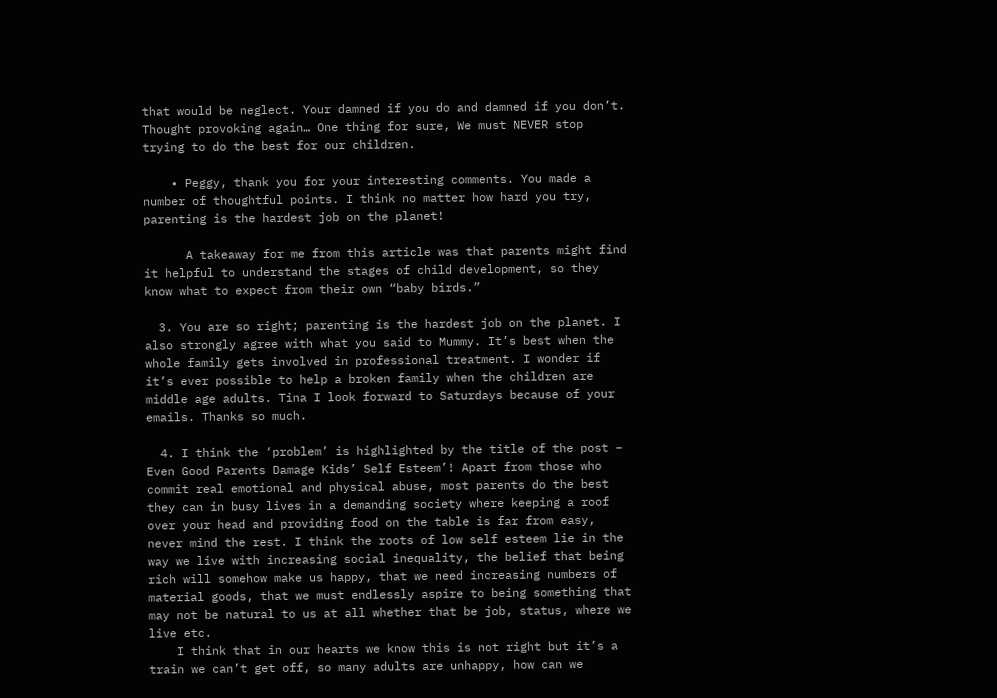that would be neglect. Your damned if you do and damned if you don’t. Thought provoking again… One thing for sure, We must NEVER stop trying to do the best for our children.

    • Peggy, thank you for your interesting comments. You made a number of thoughtful points. I think no matter how hard you try, parenting is the hardest job on the planet!

      A takeaway for me from this article was that parents might find it helpful to understand the stages of child development, so they know what to expect from their own “baby birds.”

  3. You are so right; parenting is the hardest job on the planet. I also strongly agree with what you said to Mummy. It’s best when the whole family gets involved in professional treatment. I wonder if it’s ever possible to help a broken family when the children are middle age adults. Tina I look forward to Saturdays because of your emails. Thanks so much.

  4. I think the ‘problem’ is highlighted by the title of the post – Even Good Parents Damage Kids’ Self Esteem’! Apart from those who commit real emotional and physical abuse, most parents do the best they can in busy lives in a demanding society where keeping a roof over your head and providing food on the table is far from easy, never mind the rest. I think the roots of low self esteem lie in the way we live with increasing social inequality, the belief that being rich will somehow make us happy, that we need increasing numbers of material goods, that we must endlessly aspire to being something that may not be natural to us at all whether that be job, status, where we live etc.
    I think that in our hearts we know this is not right but it’s a train we can’t get off, so many adults are unhappy, how can we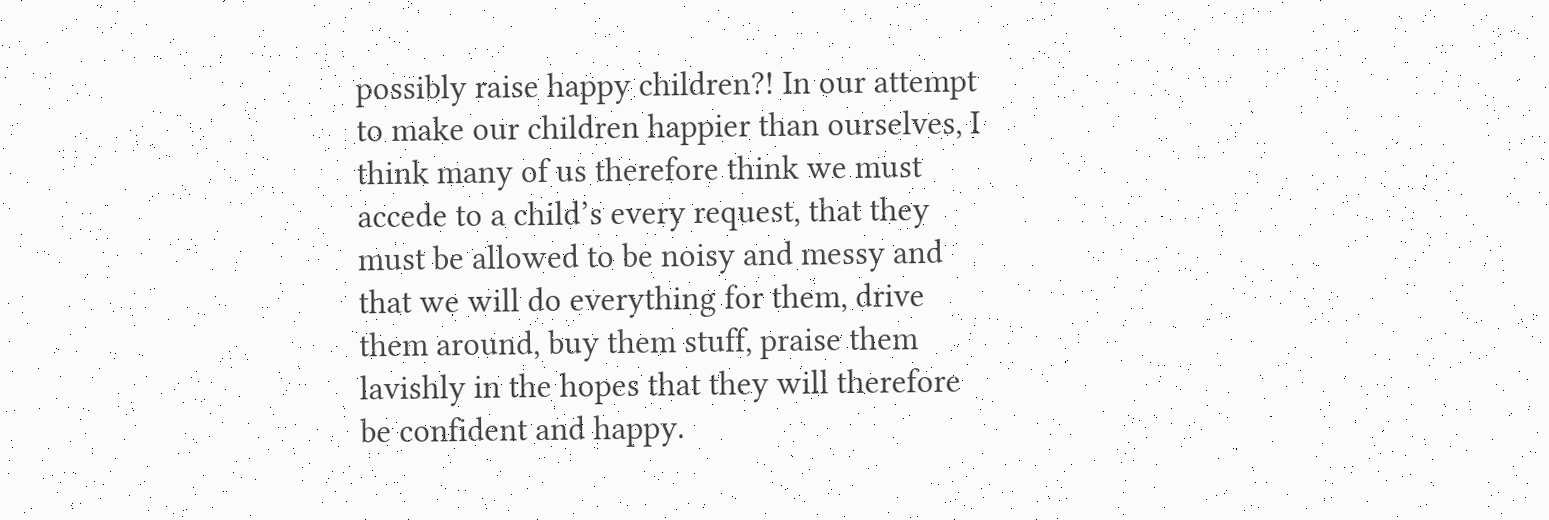possibly raise happy children?! In our attempt to make our children happier than ourselves, I think many of us therefore think we must accede to a child’s every request, that they must be allowed to be noisy and messy and that we will do everything for them, drive them around, buy them stuff, praise them lavishly in the hopes that they will therefore be confident and happy.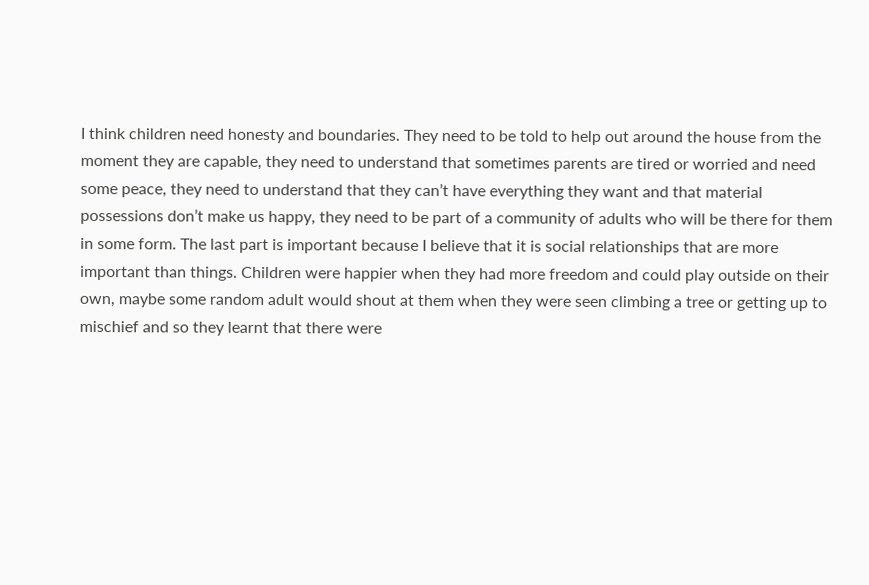I think children need honesty and boundaries. They need to be told to help out around the house from the moment they are capable, they need to understand that sometimes parents are tired or worried and need some peace, they need to understand that they can’t have everything they want and that material possessions don’t make us happy, they need to be part of a community of adults who will be there for them in some form. The last part is important because I believe that it is social relationships that are more important than things. Children were happier when they had more freedom and could play outside on their own, maybe some random adult would shout at them when they were seen climbing a tree or getting up to mischief and so they learnt that there were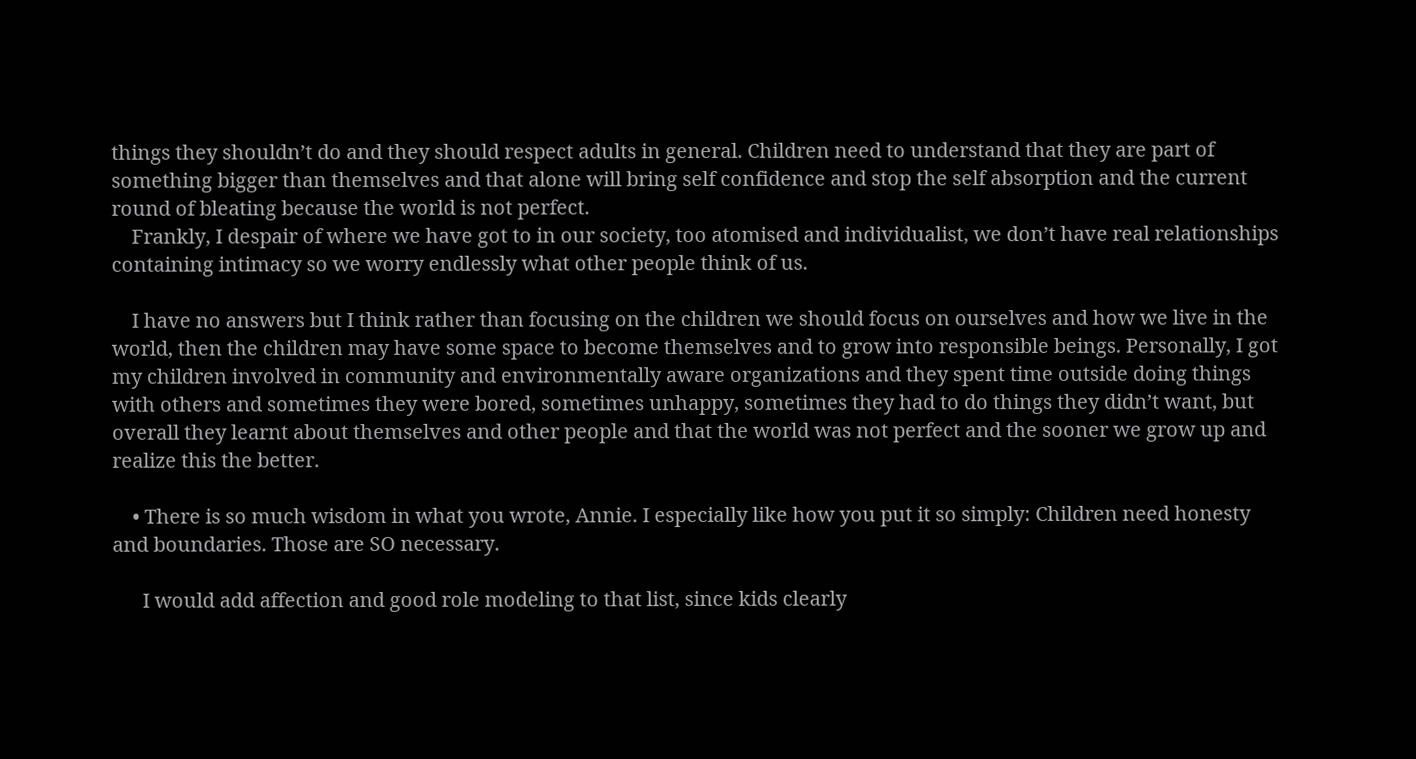things they shouldn’t do and they should respect adults in general. Children need to understand that they are part of something bigger than themselves and that alone will bring self confidence and stop the self absorption and the current round of bleating because the world is not perfect.
    Frankly, I despair of where we have got to in our society, too atomised and individualist, we don’t have real relationships containing intimacy so we worry endlessly what other people think of us.

    I have no answers but I think rather than focusing on the children we should focus on ourselves and how we live in the world, then the children may have some space to become themselves and to grow into responsible beings. Personally, I got my children involved in community and environmentally aware organizations and they spent time outside doing things with others and sometimes they were bored, sometimes unhappy, sometimes they had to do things they didn’t want, but overall they learnt about themselves and other people and that the world was not perfect and the sooner we grow up and realize this the better.

    • There is so much wisdom in what you wrote, Annie. I especially like how you put it so simply: Children need honesty and boundaries. Those are SO necessary.

      I would add affection and good role modeling to that list, since kids clearly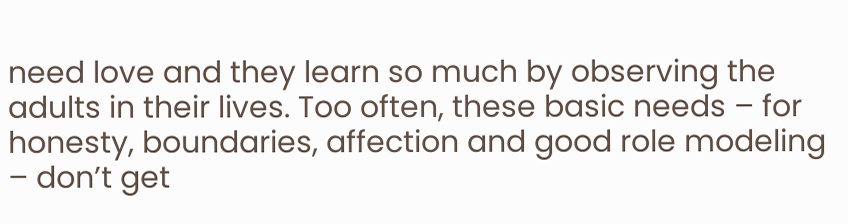need love and they learn so much by observing the adults in their lives. Too often, these basic needs – for honesty, boundaries, affection and good role modeling – don’t get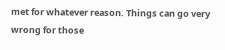met for whatever reason. Things can go very wrong for those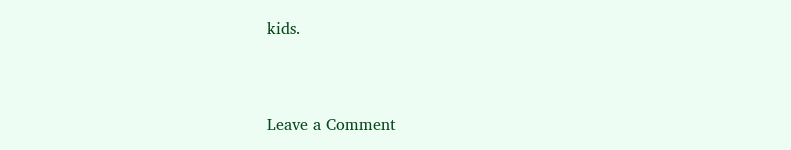kids.


Leave a Comment